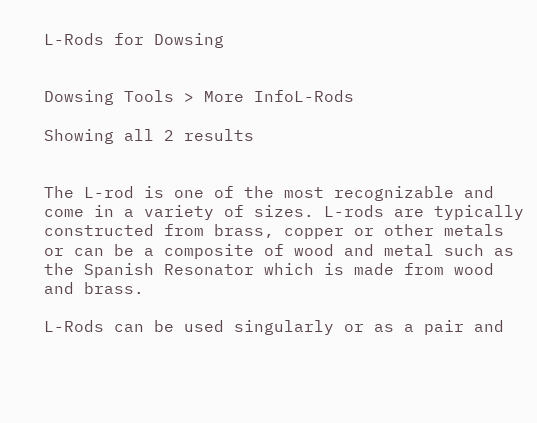L-Rods for Dowsing


Dowsing Tools > More InfoL-Rods

Showing all 2 results


The L-rod is one of the most recognizable and come in a variety of sizes. L-rods are typically constructed from brass, copper or other metals or can be a composite of wood and metal such as the Spanish Resonator which is made from wood and brass.

L-Rods can be used singularly or as a pair and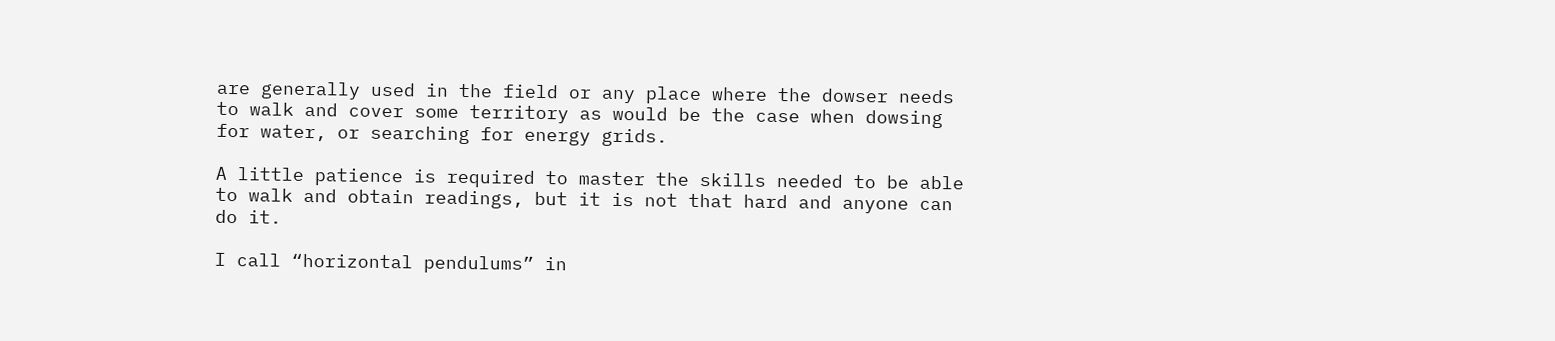are generally used in the field or any place where the dowser needs to walk and cover some territory as would be the case when dowsing for water, or searching for energy grids.

A little patience is required to master the skills needed to be able to walk and obtain readings, but it is not that hard and anyone can do it.

I call “horizontal pendulums” in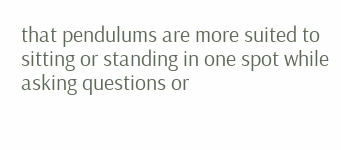that pendulums are more suited to sitting or standing in one spot while asking questions or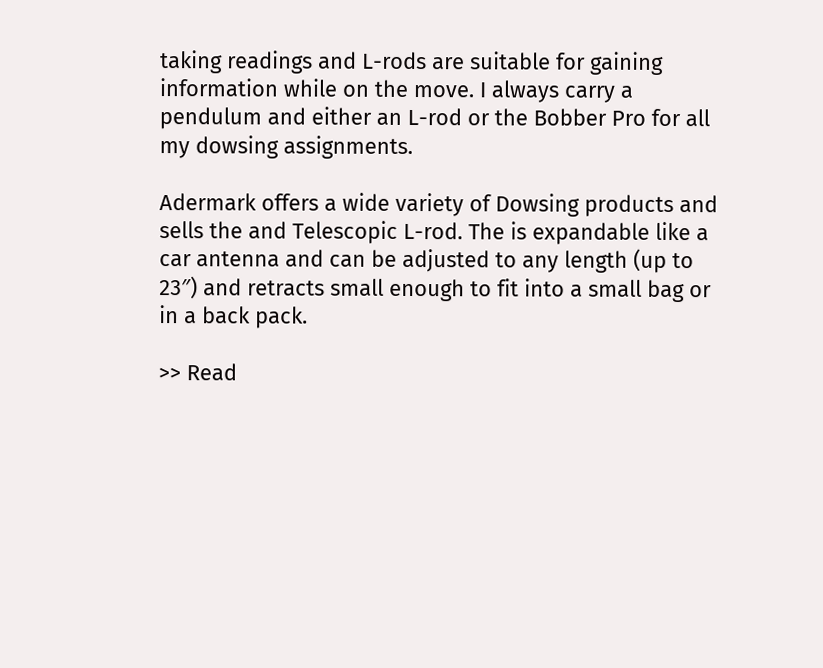taking readings and L-rods are suitable for gaining information while on the move. I always carry a pendulum and either an L-rod or the Bobber Pro for all my dowsing assignments.

Adermark offers a wide variety of Dowsing products and sells the and Telescopic L-rod. The is expandable like a car antenna and can be adjusted to any length (up to 23″) and retracts small enough to fit into a small bag or in a back pack.

>> Read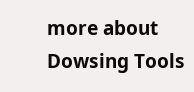more about Dowsing Tools